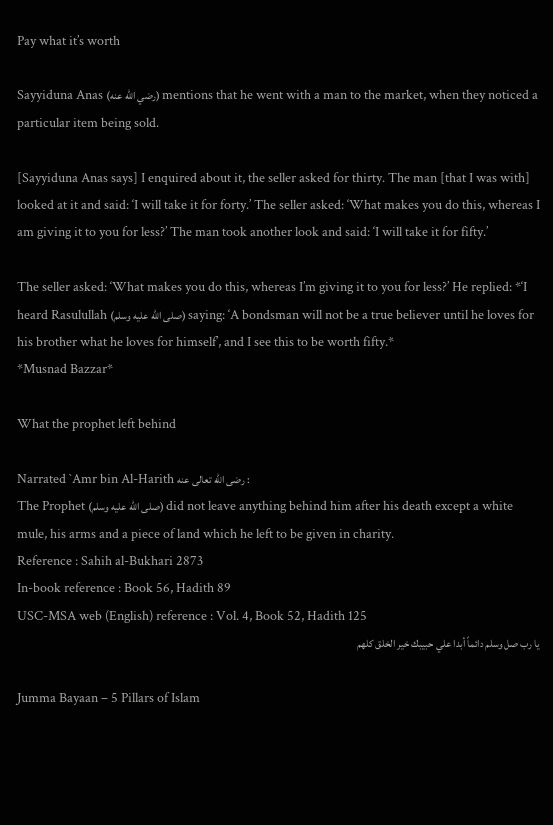Pay what it’s worth

Sayyiduna Anas (رضي الله عنه) mentions that he went with a man to the market, when they noticed a particular item being sold.

[Sayyiduna Anas says] I enquired about it, the seller asked for thirty. The man [that I was with] looked at it and said: ‘I will take it for forty.’ The seller asked: ‘What makes you do this, whereas I am giving it to you for less?’ The man took another look and said: ‘I will take it for fifty.’

The seller asked: ‘What makes you do this, whereas I’m giving it to you for less?’ He replied: *‘I heard Rasulullah (صلى الله عليه وسلم) saying: ‘A bondsman will not be a true believer until he loves for his brother what he loves for himself’, and I see this to be worth fifty.*
*Musnad Bazzar*

What the prophet left behind

Narrated `Amr bin Al-Harith رضى الله تعالى عنه :
The Prophet (صلى الله عليه وسلم) did not leave anything behind him after his death except a white mule, his arms and a piece of land which he left to be given in charity.
Reference : Sahih al-Bukhari 2873
In-book reference : Book 56, Hadith 89
USC-MSA web (English) reference : Vol. 4, Book 52, Hadith 125
يا رب صل وسلم دائماً أبدا علي حبيبك خير الخلق كلهم

Jumma Bayaan – 5 Pillars of Islam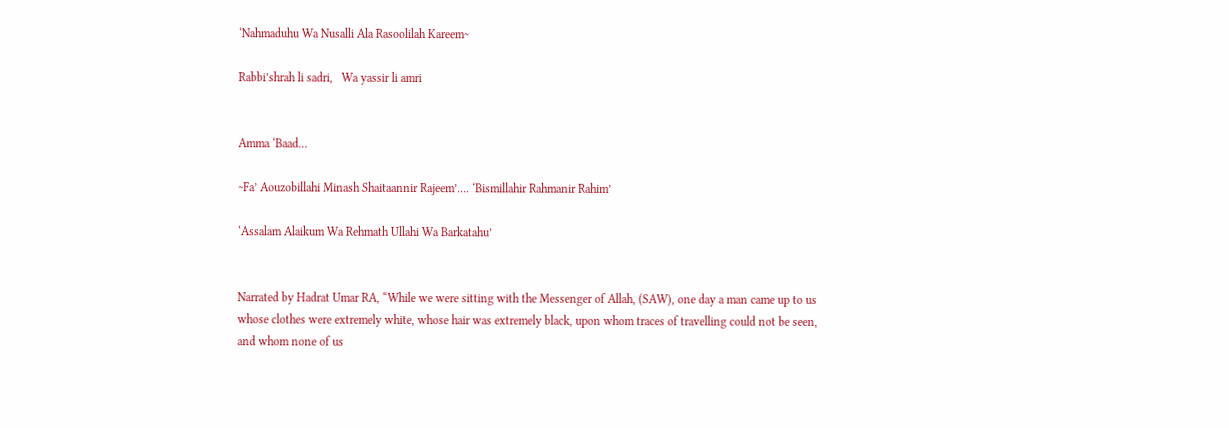‘Nahmaduhu Wa Nusalli Ala Rasoolilah Kareem~

Rabbi’shrah li sadri,   Wa yassir li amri


Amma ‘Baad…

~Fa’ Aouzobillahi Minash Shaitaannir Rajeem’…. ‘Bismillahir Rahmanir Rahim’

‘Assalam Alaikum Wa Rehmath Ullahi Wa Barkatahu’


Narrated by Hadrat Umar RA, “While we were sitting with the Messenger of Allah, (SAW), one day a man came up to us whose clothes were extremely white, whose hair was extremely black, upon whom traces of travelling could not be seen, and whom none of us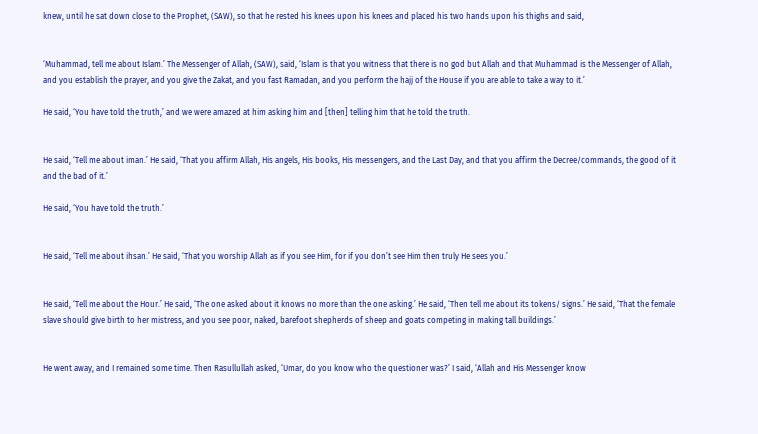knew, until he sat down close to the Prophet, (SAW), so that he rested his knees upon his knees and placed his two hands upon his thighs and said,


‘Muhammad, tell me about Islam.’ The Messenger of Allah, (SAW), said, ‘Islam is that you witness that there is no god but Allah and that Muhammad is the Messenger of Allah, and you establish the prayer, and you give the Zakat, and you fast Ramadan, and you perform the hajj of the House if you are able to take a way to it.’

He said, ‘You have told the truth,’ and we were amazed at him asking him and [then] telling him that he told the truth.


He said, ‘Tell me about iman.’ He said, ‘That you affirm Allah, His angels, His books, His messengers, and the Last Day, and that you affirm the Decree/commands, the good of it and the bad of it.’

He said, ‘You have told the truth.’


He said, ‘Tell me about ihsan.’ He said, ‘That you worship Allah as if you see Him, for if you don’t see Him then truly He sees you.’


He said, ‘Tell me about the Hour.’ He said, ‘The one asked about it knows no more than the one asking.’ He said, ‘Then tell me about its tokens/ signs.’ He said, ‘That the female slave should give birth to her mistress, and you see poor, naked, barefoot shepherds of sheep and goats competing in making tall buildings.’


He went away, and I remained some time. Then Rasullullah asked, ‘Umar, do you know who the questioner was?’ I said, ‘Allah and His Messenger know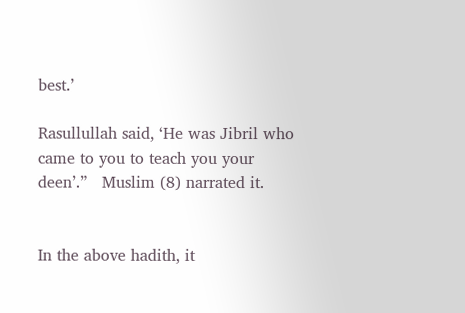best.’

Rasullullah said, ‘He was Jibril who came to you to teach you your deen’.”   Muslim (8) narrated it.


In the above hadith, it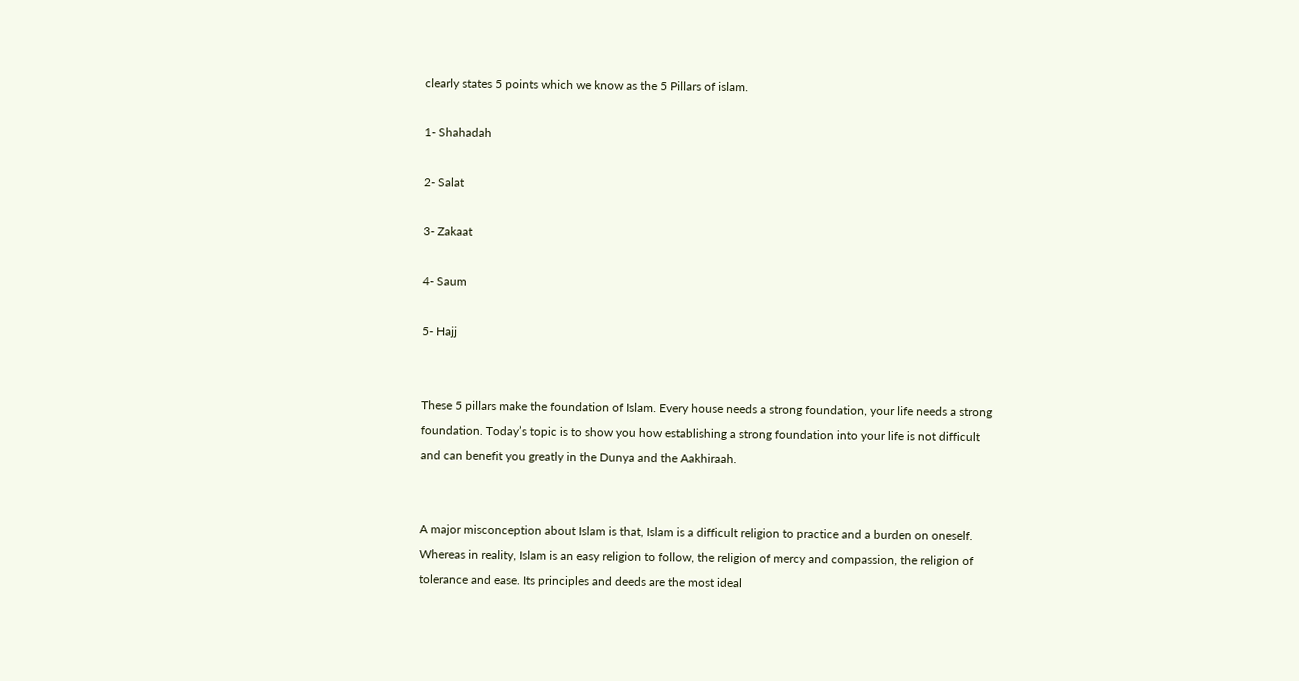clearly states 5 points which we know as the 5 Pillars of islam.

1- Shahadah

2- Salat

3- Zakaat

4- Saum

5- Hajj


These 5 pillars make the foundation of Islam. Every house needs a strong foundation, your life needs a strong foundation. Today’s topic is to show you how establishing a strong foundation into your life is not difficult and can benefit you greatly in the Dunya and the Aakhiraah.


A major misconception about Islam is that, Islam is a difficult religion to practice and a burden on oneself. Whereas in reality, Islam is an easy religion to follow, the religion of mercy and compassion, the religion of tolerance and ease. Its principles and deeds are the most ideal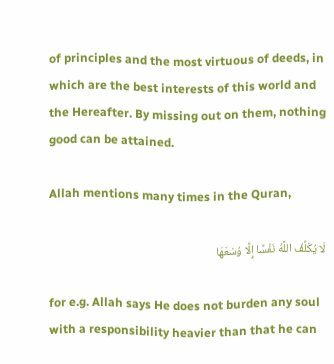of principles and the most virtuous of deeds, in which are the best interests of this world and the Hereafter. By missing out on them, nothing good can be attained.

Allah mentions many times in the Quran,

لَا يُكَلِّفُ اللَّهُ نَفْسًا إِلَّا وُسْعَهَا

for e.g. Allah says He does not burden any soul with a responsibility heavier than that he can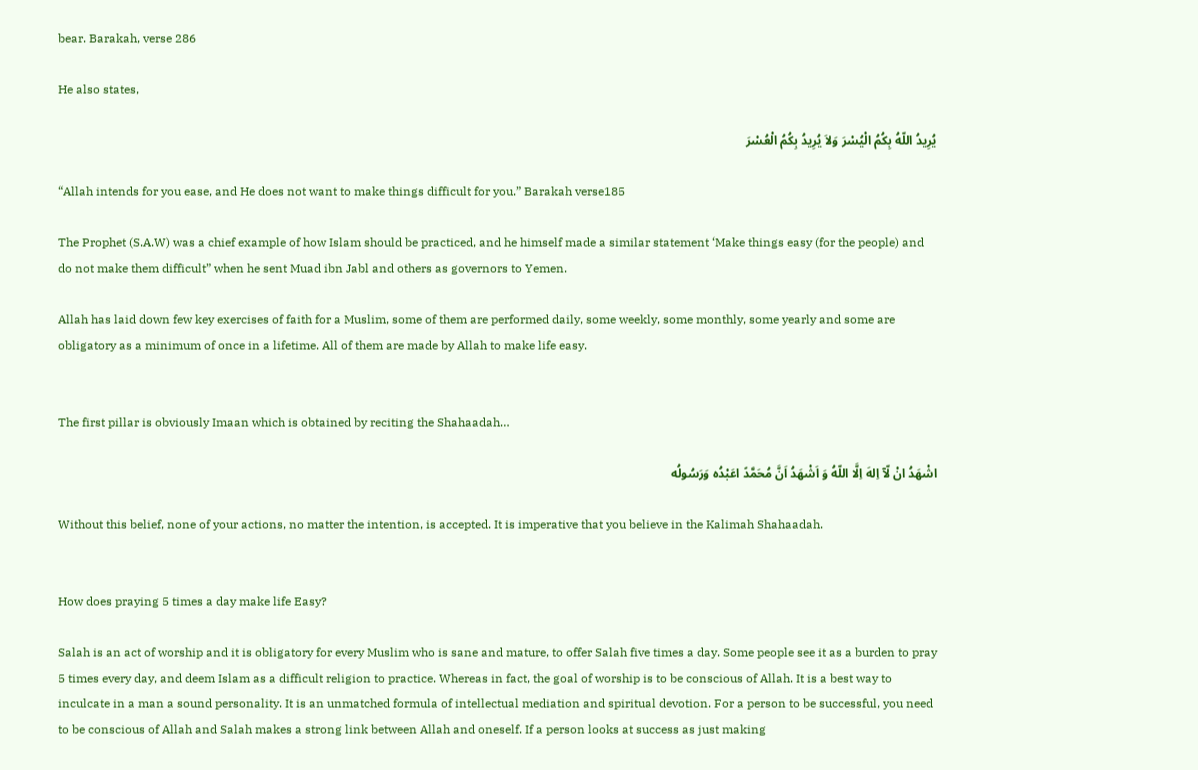bear. Barakah, verse 286

He also states,

يُرِيدُ اللّهُ بِكُمُ الْيُسْرَ وَلاَ يُرِيدُ بِكُمُ الْعُسْرَ

“Allah intends for you ease, and He does not want to make things difficult for you.” Barakah verse185

The Prophet (S.A.W) was a chief example of how Islam should be practiced, and he himself made a similar statement ‘Make things easy (for the people) and do not make them difficult” when he sent Muad ibn Jabl and others as governors to Yemen.

Allah has laid down few key exercises of faith for a Muslim, some of them are performed daily, some weekly, some monthly, some yearly and some are obligatory as a minimum of once in a lifetime. All of them are made by Allah to make life easy.


The first pillar is obviously Imaan which is obtained by reciting the Shahaadah…

اشْهَدُ انْ لّآ اِلهَ اِلَّا اللّهُ وَ اَشْهَدُ اَنَّ مُحَمَّدً اعَبْدُه وَرَسُولُه

Without this belief, none of your actions, no matter the intention, is accepted. It is imperative that you believe in the Kalimah Shahaadah.


How does praying 5 times a day make life Easy?

Salah is an act of worship and it is obligatory for every Muslim who is sane and mature, to offer Salah five times a day. Some people see it as a burden to pray 5 times every day, and deem Islam as a difficult religion to practice. Whereas in fact, the goal of worship is to be conscious of Allah. It is a best way to inculcate in a man a sound personality. It is an unmatched formula of intellectual mediation and spiritual devotion. For a person to be successful, you need to be conscious of Allah and Salah makes a strong link between Allah and oneself. If a person looks at success as just making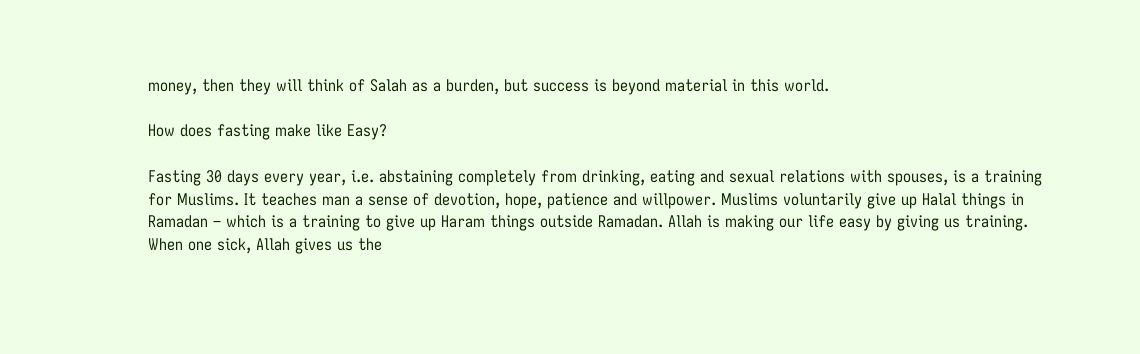money, then they will think of Salah as a burden, but success is beyond material in this world.

How does fasting make like Easy?

Fasting 30 days every year, i.e. abstaining completely from drinking, eating and sexual relations with spouses, is a training for Muslims. It teaches man a sense of devotion, hope, patience and willpower. Muslims voluntarily give up Halal things in Ramadan – which is a training to give up Haram things outside Ramadan. Allah is making our life easy by giving us training. When one sick, Allah gives us the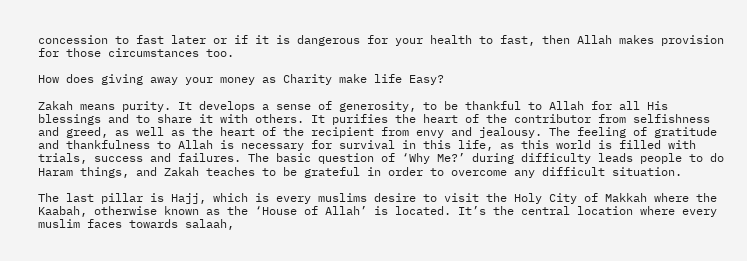concession to fast later or if it is dangerous for your health to fast, then Allah makes provision for those circumstances too.

How does giving away your money as Charity make life Easy?

Zakah means purity. It develops a sense of generosity, to be thankful to Allah for all His blessings and to share it with others. It purifies the heart of the contributor from selfishness and greed, as well as the heart of the recipient from envy and jealousy. The feeling of gratitude and thankfulness to Allah is necessary for survival in this life, as this world is filled with trials, success and failures. The basic question of ‘Why Me?’ during difficulty leads people to do Haram things, and Zakah teaches to be grateful in order to overcome any difficult situation.

The last pillar is Hajj, which is every muslims desire to visit the Holy City of Makkah where the Kaabah, otherwise known as the ‘House of Allah’ is located. It’s the central location where every muslim faces towards salaah,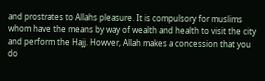and prostrates to Allahs pleasure. It is compulsory for muslims whom have the means by way of wealth and health to visit the city and perform the Hajj. Howver, Allah makes a concession that you do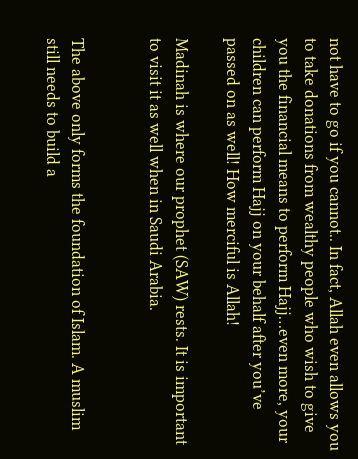not have to go if you cannot.. In fact, Allah even allows you to take donations from wealthy people who wish to give you the financial means to perform Hajj…even more, your children can perform Hajj on your behalf after you’ve passed on as well! How merciful is Allah!

Madinah is where our prophet (SAW) rests. It is important to visit it as well when in Saudi Arabia.


The above only forms the foundation of Islam. A muslim still needs to build a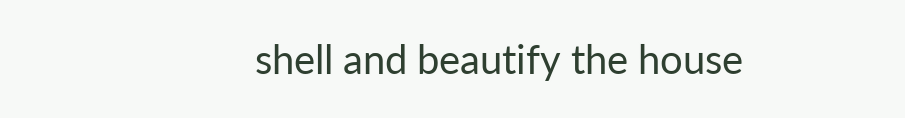shell and beautify the house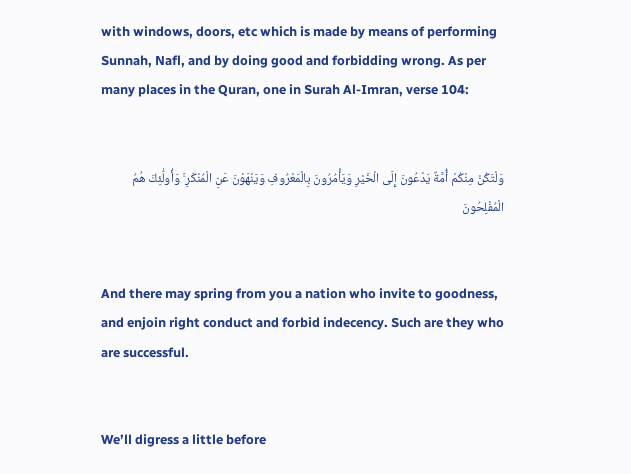with windows, doors, etc which is made by means of performing Sunnah, Nafl, and by doing good and forbidding wrong. As per many places in the Quran, one in Surah Al-Imran, verse 104:


وَلْتَكُنْ مِنْكُمْ أُمَّةٌ يَدْعُونَ إِلَى الْخَيْرِ وَيَأْمُرُونَ بِالْمَعْرُوفِ وَيَنْهَوْنَ عَنِ الْمُنْكَرِ ۚ وَأُولَٰئِكَ هُمُ الْمُفْلِحُونَ


And there may spring from you a nation who invite to goodness, and enjoin right conduct and forbid indecency. Such are they who are successful.


We’ll digress a little before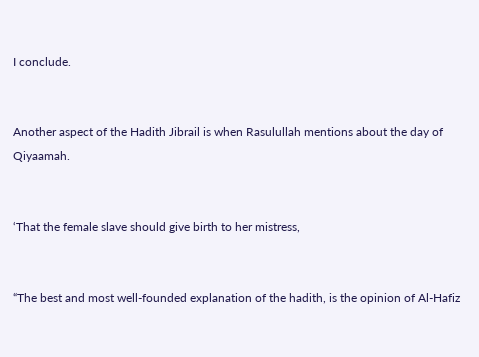I conclude.


Another aspect of the Hadith Jibrail is when Rasulullah mentions about the day of Qiyaamah.


‘That the female slave should give birth to her mistress,


“The best and most well-founded explanation of the hadith, is the opinion of Al-Hafiz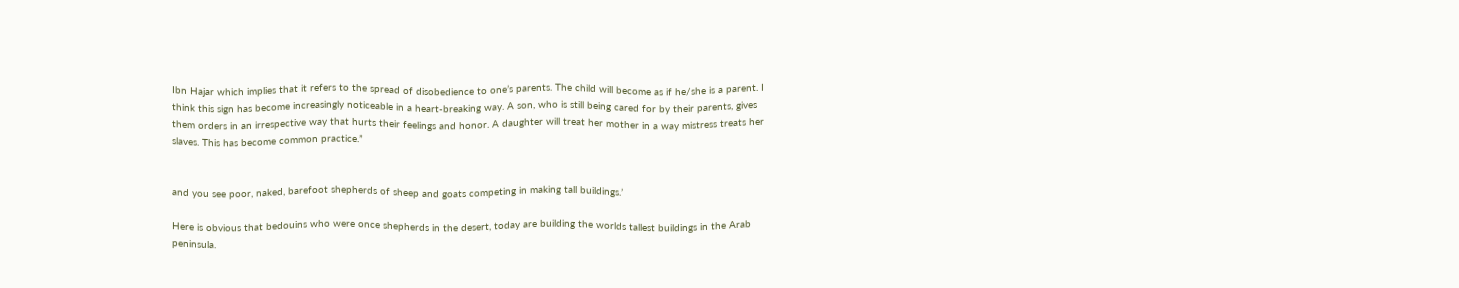Ibn Hajar which implies that it refers to the spread of disobedience to one’s parents. The child will become as if he/she is a parent. I think this sign has become increasingly noticeable in a heart-breaking way. A son, who is still being cared for by their parents, gives them orders in an irrespective way that hurts their feelings and honor. A daughter will treat her mother in a way mistress treats her slaves. This has become common practice.”


and you see poor, naked, barefoot shepherds of sheep and goats competing in making tall buildings.’

Here is obvious that bedouins who were once shepherds in the desert, today are building the worlds tallest buildings in the Arab peninsula.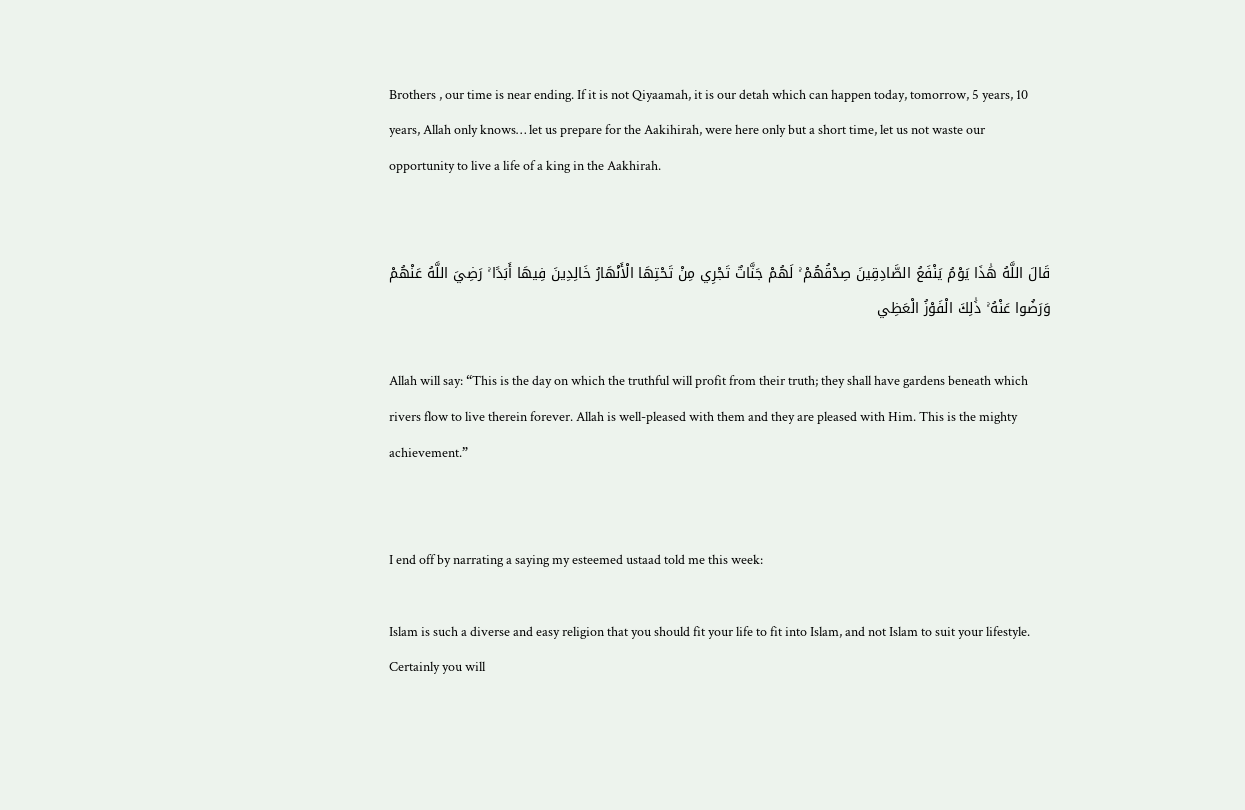Brothers , our time is near ending. If it is not Qiyaamah, it is our detah which can happen today, tomorrow, 5 years, 10 years, Allah only knows… let us prepare for the Aakihirah, were here only but a short time, let us not waste our opportunity to live a life of a king in the Aakhirah.


قَالَ اللَّهُ هَٰذَا يَوْمُ يَنْفَعُ الصَّادِقِينَ صِدْقُهُمْ ۚ لَهُمْ جَنَّاتٌ تَجْرِي مِنْ تَحْتِهَا الْأَنْهَارُ خَالِدِينَ فِيهَا أَبَدًا ۚ رَضِيَ اللَّهُ عَنْهُمْ وَرَضُوا عَنْهُ ۚ ذَٰلِكَ الْفَوْزُ الْعَظِي

Allah will say: “This is the day on which the truthful will profit from their truth; they shall have gardens beneath which rivers flow to live therein forever. Allah is well-pleased with them and they are pleased with Him. This is the mighty achievement.”


I end off by narrating a saying my esteemed ustaad told me this week:

Islam is such a diverse and easy religion that you should fit your life to fit into Islam, and not Islam to suit your lifestyle. Certainly you will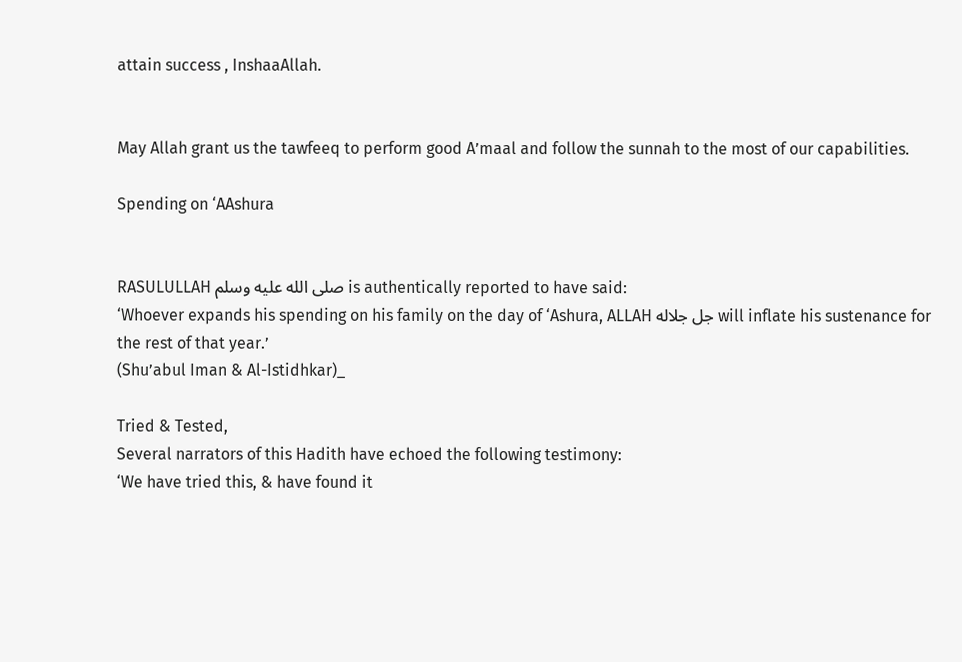attain success , InshaaAllah.


May Allah grant us the tawfeeq to perform good A’maal and follow the sunnah to the most of our capabilities.

Spending on ‘AAshura


RASULULLAH صلى الله عليه وسلم is authentically reported to have said:
‘Whoever expands his spending on his family on the day of ‘Ashura, ALLAH جل جلاله will inflate his sustenance for the rest of that year.’
(Shu’abul Iman & Al-Istidhkar)_

Tried & Tested,
Several narrators of this Hadith have echoed the following testimony:
‘We have tried this, & have found it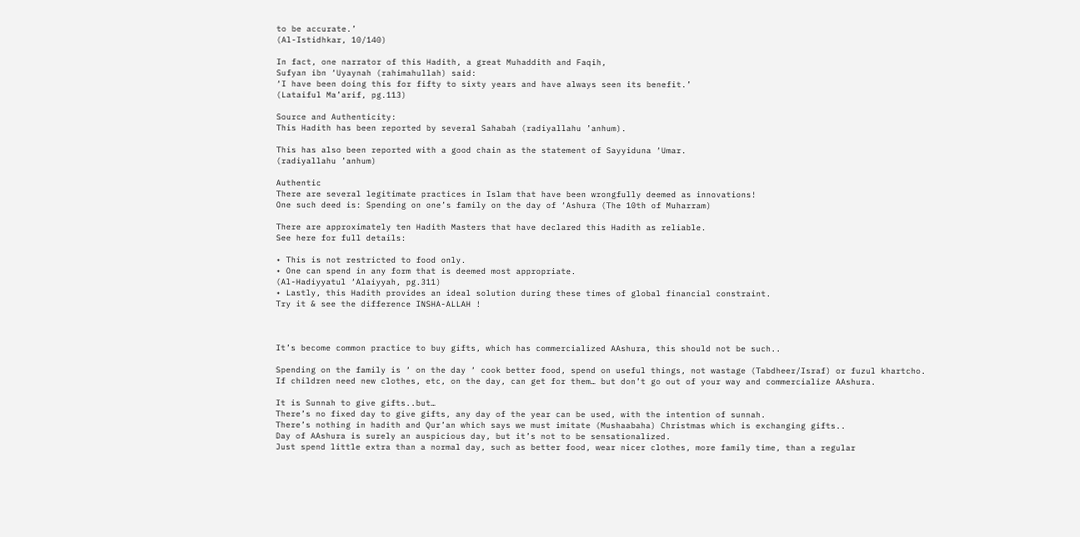to be accurate.’
(Al-Istidhkar, 10/140)

In fact, one narrator of this Hadith, a great Muhaddith and Faqih,
Sufyan ibn ‘Uyaynah (rahimahullah) said:
‘I have been doing this for fifty to sixty years and have always seen its benefit.’
(Lataiful Ma’arif, pg.113)

Source and Authenticity:
This Hadith has been reported by several Sahabah (radiyallahu ’anhum).

This has also been reported with a good chain as the statement of Sayyiduna ‘Umar.
(radiyallahu ’anhum)

Authentic
There are several legitimate practices in Islam that have been wrongfully deemed as innovations!
One such deed is: Spending on one’s family on the day of ‘Ashura (The 10th of Muharram)

There are approximately ten Hadith Masters that have declared this Hadith as reliable.
See here for full details:

• This is not restricted to food only.
• One can spend in any form that is deemed most appropriate.
(Al-Hadiyyatul ‘Alaiyyah, pg.311)
• Lastly, this Hadith provides an ideal solution during these times of global financial constraint.
Try it & see the difference INSHA-ALLAH !



It’s become common practice to buy gifts, which has commercialized AAshura, this should not be such..

Spending on the family is ‘ on the day ‘ cook better food, spend on useful things, not wastage (Tabdheer/Israf) or fuzul khartcho.
If children need new clothes, etc, on the day, can get for them… but don’t go out of your way and commercialize AAshura.

It is Sunnah to give gifts..but…
There’s no fixed day to give gifts, any day of the year can be used, with the intention of sunnah.
There’s nothing in hadith and Qur’an which says we must imitate (Mushaabaha) Christmas which is exchanging gifts..
Day of AAshura is surely an auspicious day, but it’s not to be sensationalized.
Just spend little extra than a normal day, such as better food, wear nicer clothes, more family time, than a regular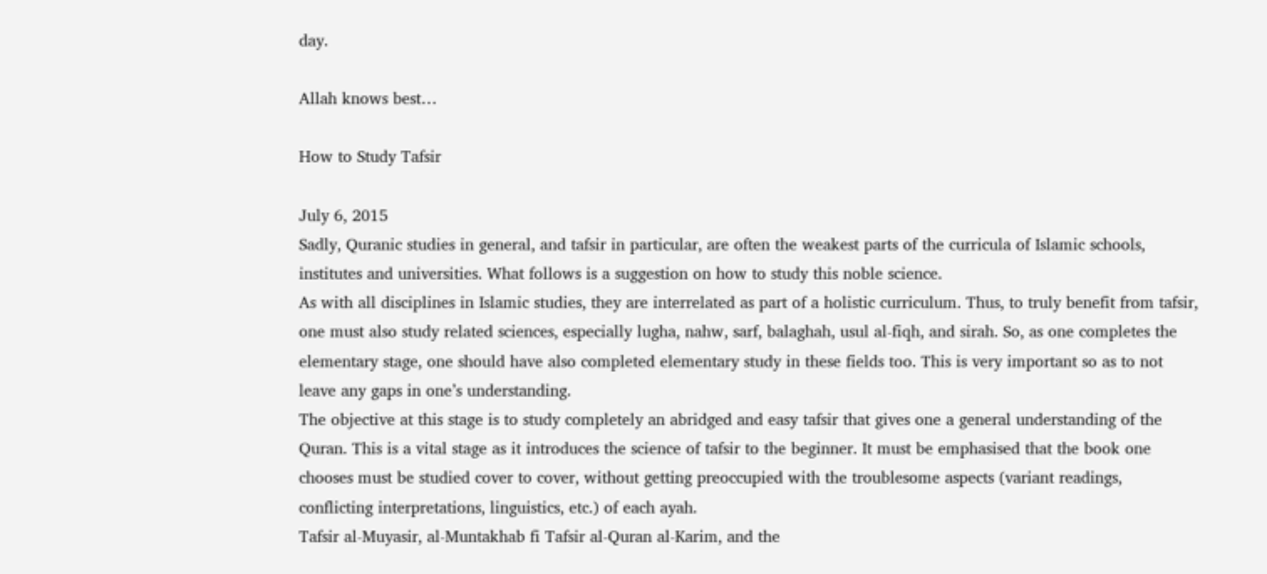day.

Allah knows best…

How to Study Tafsir

July 6, 2015
Sadly, Quranic studies in general, and tafsir in particular, are often the weakest parts of the curricula of Islamic schools, institutes and universities. What follows is a suggestion on how to study this noble science.
As with all disciplines in Islamic studies, they are interrelated as part of a holistic curriculum. Thus, to truly benefit from tafsir, one must also study related sciences, especially lugha, nahw, sarf, balaghah, usul al-fiqh, and sirah. So, as one completes the elementary stage, one should have also completed elementary study in these fields too. This is very important so as to not leave any gaps in one’s understanding.
The objective at this stage is to study completely an abridged and easy tafsir that gives one a general understanding of the Quran. This is a vital stage as it introduces the science of tafsir to the beginner. It must be emphasised that the book one chooses must be studied cover to cover, without getting preoccupied with the troublesome aspects (variant readings, conflicting interpretations, linguistics, etc.) of each ayah.
Tafsir al-Muyasir, al-Muntakhab fi Tafsir al-Quran al-Karim, and the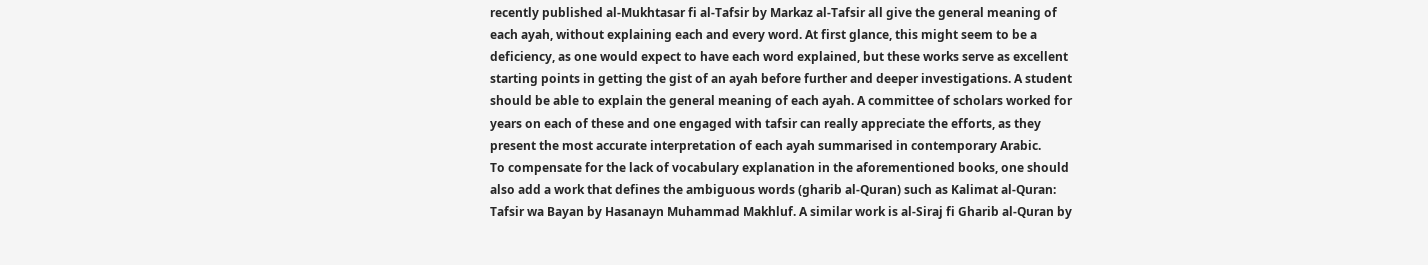recently published al-Mukhtasar fi al-Tafsir by Markaz al-Tafsir all give the general meaning of each ayah, without explaining each and every word. At first glance, this might seem to be a deficiency, as one would expect to have each word explained, but these works serve as excellent starting points in getting the gist of an ayah before further and deeper investigations. A student should be able to explain the general meaning of each ayah. A committee of scholars worked for years on each of these and one engaged with tafsir can really appreciate the efforts, as they present the most accurate interpretation of each ayah summarised in contemporary Arabic.
To compensate for the lack of vocabulary explanation in the aforementioned books, one should also add a work that defines the ambiguous words (gharib al-Quran) such as Kalimat al-Quran: Tafsir wa Bayan by Hasanayn Muhammad Makhluf. A similar work is al-Siraj fi Gharib al-Quran by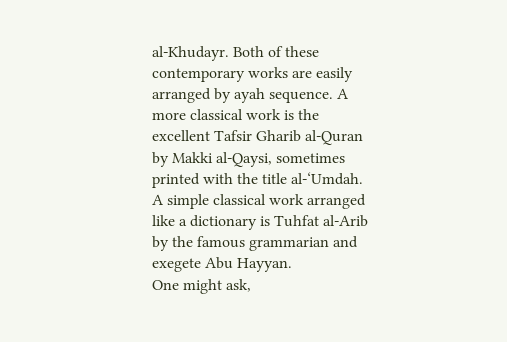al-Khudayr. Both of these contemporary works are easily arranged by ayah sequence. A more classical work is the excellent Tafsir Gharib al-Quran by Makki al-Qaysi, sometimes printed with the title al-‘Umdah. A simple classical work arranged like a dictionary is Tuhfat al-Arib by the famous grammarian and exegete Abu Hayyan.
One might ask,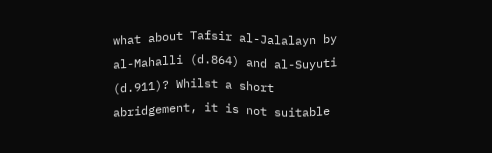what about Tafsir al-Jalalayn by al-Mahalli (d.864) and al-Suyuti (d.911)? Whilst a short abridgement, it is not suitable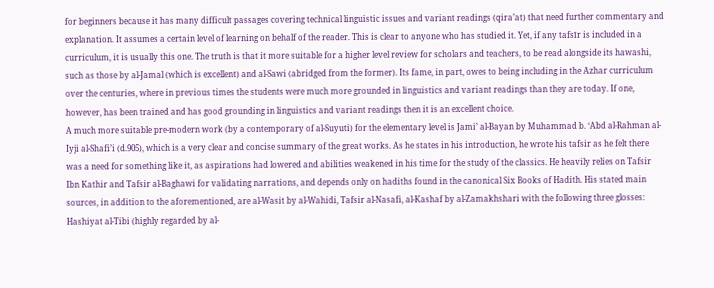for beginners because it has many difficult passages covering technical linguistic issues and variant readings (qira’at) that need further commentary and explanation. It assumes a certain level of learning on behalf of the reader. This is clear to anyone who has studied it. Yet, if any tafsīr is included in a curriculum, it is usually this one. The truth is that it more suitable for a higher level review for scholars and teachers, to be read alongside its hawashi, such as those by al-Jamal (which is excellent) and al-Sawi (abridged from the former). Its fame, in part, owes to being including in the Azhar curriculum over the centuries, where in previous times the students were much more grounded in linguistics and variant readings than they are today. If one, however, has been trained and has good grounding in linguistics and variant readings then it is an excellent choice.
A much more suitable pre-modern work (by a contemporary of al-Suyuti) for the elementary level is Jami’ al-Bayan by Muhammad b. ‘Abd al-Rahman al-Iyji al-Shafi’i (d.905), which is a very clear and concise summary of the great works. As he states in his introduction, he wrote his tafsir as he felt there was a need for something like it, as aspirations had lowered and abilities weakened in his time for the study of the classics. He heavily relies on Tafsir Ibn Kathir and Tafsir al-Baghawi for validating narrations, and depends only on hadiths found in the canonical Six Books of Hadith. His stated main sources, in addition to the aforementioned, are al-Wasit by al-Wahidi, Tafsir al-Nasafi, al-Kashaf by al-Zamakhshari with the following three glosses: Hashiyat al-Tibi (highly regarded by al-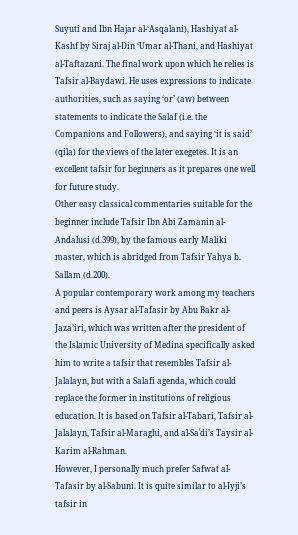Suyuti and Ibn Hajar al-‘Asqalani), Hashiyat al-Kashf by Siraj al-Din ‘Umar al-Thani, and Hashiyat al-Taftazani. The final work upon which he relies is Tafsir al-Baydawi. He uses expressions to indicate authorities, such as saying ‘or’ (aw) between statements to indicate the Salaf (i.e. the Companions and Followers), and saying ‘it is said’ (qila) for the views of the later exegetes. It is an excellent tafsir for beginners as it prepares one well for future study.
Other easy classical commentaries suitable for the beginner include Tafsir Ibn Abi Zamanin al-Andalusi (d.399), by the famous early Maliki master, which is abridged from Tafsir Yahya b. Sallam (d.200).
A popular contemporary work among my teachers and peers is Aysar al-Tafasir by Abu Bakr al-Jaza’iri, which was written after the president of the Islamic University of Medina specifically asked him to write a tafsir that resembles Tafsir al-Jalalayn, but with a Salafi agenda, which could replace the former in institutions of religious education. It is based on Tafsir al-Tabari, Tafsir al-Jalalayn, Tafsir al-Maraghi, and al-Saʿdi’s Taysir al-Karim al-Rahman.
However, I personally much prefer Safwat al-Tafasir by al-Sabuni. It is quite similar to al-Iyji’s tafsir in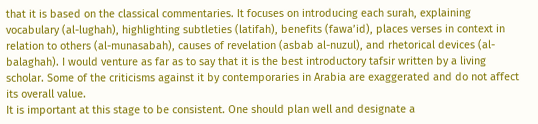that it is based on the classical commentaries. It focuses on introducing each surah, explaining vocabulary (al-lughah), highlighting subtleties (latifah), benefits (fawa’id), places verses in context in relation to others (al-munasabah), causes of revelation (asbab al-nuzul), and rhetorical devices (al-balaghah). I would venture as far as to say that it is the best introductory tafsir written by a living scholar. Some of the criticisms against it by contemporaries in Arabia are exaggerated and do not affect its overall value.
It is important at this stage to be consistent. One should plan well and designate a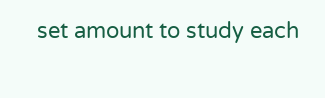set amount to study each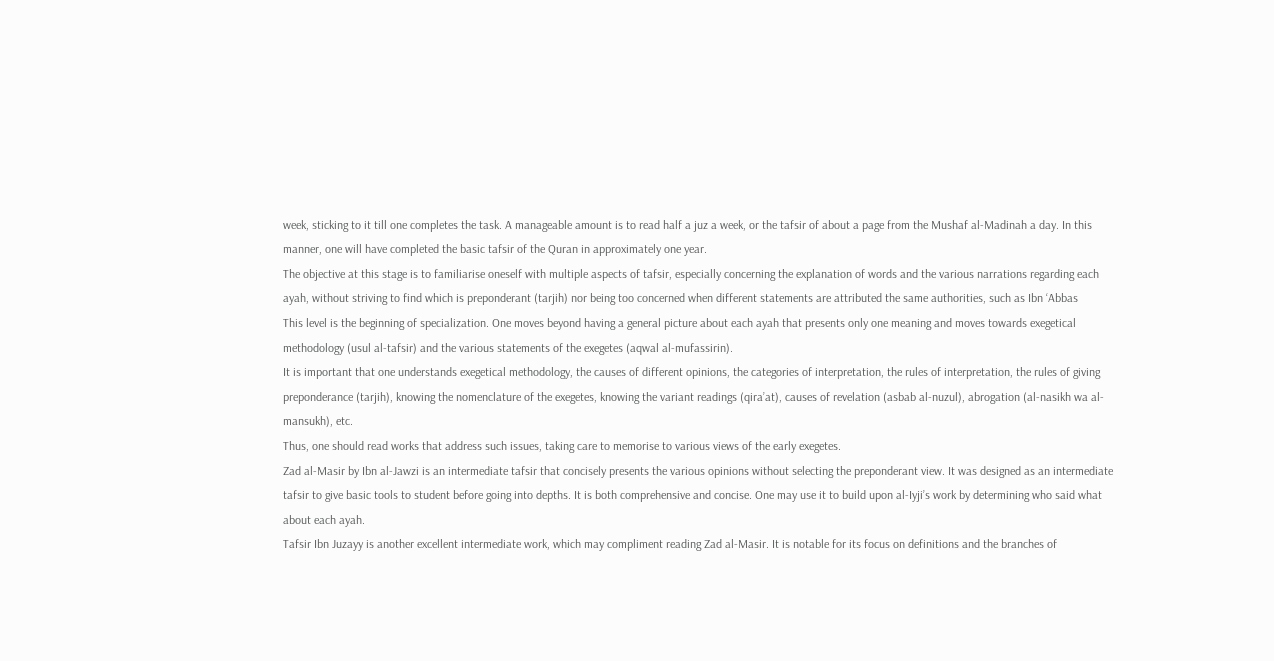week, sticking to it till one completes the task. A manageable amount is to read half a juz a week, or the tafsir of about a page from the Mushaf al-Madinah a day. In this manner, one will have completed the basic tafsir of the Quran in approximately one year.
The objective at this stage is to familiarise oneself with multiple aspects of tafsir, especially concerning the explanation of words and the various narrations regarding each ayah, without striving to find which is preponderant (tarjih) nor being too concerned when different statements are attributed the same authorities, such as Ibn ‘Abbas
This level is the beginning of specialization. One moves beyond having a general picture about each ayah that presents only one meaning and moves towards exegetical methodology (usul al-tafsir) and the various statements of the exegetes (aqwal al-mufassirin).
It is important that one understands exegetical methodology, the causes of different opinions, the categories of interpretation, the rules of interpretation, the rules of giving preponderance (tarjih), knowing the nomenclature of the exegetes, knowing the variant readings (qira’at), causes of revelation (asbab al-nuzul), abrogation (al-nasikh wa al-mansukh), etc.
Thus, one should read works that address such issues, taking care to memorise to various views of the early exegetes.
Zad al-Masir by Ibn al-Jawzi is an intermediate tafsir that concisely presents the various opinions without selecting the preponderant view. It was designed as an intermediate tafsir to give basic tools to student before going into depths. It is both comprehensive and concise. One may use it to build upon al-Iyji’s work by determining who said what about each ayah.
Tafsir Ibn Juzayy is another excellent intermediate work, which may compliment reading Zad al-Masir. It is notable for its focus on definitions and the branches of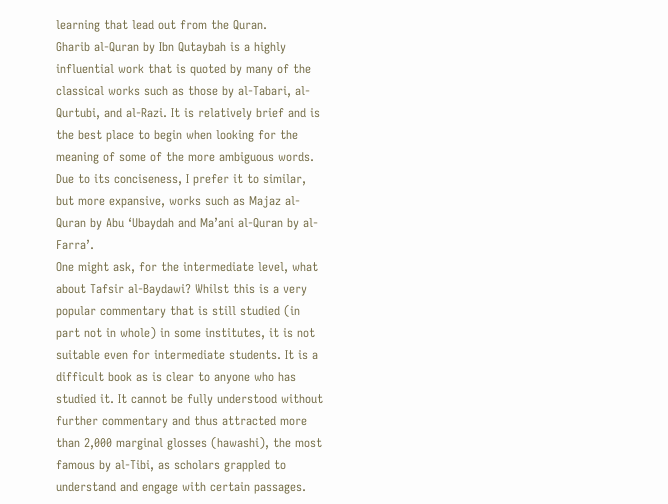learning that lead out from the Quran.
Gharib al-Quran by Ibn Qutaybah is a highly influential work that is quoted by many of the classical works such as those by al-Tabari, al-Qurtubi, and al-Razi. It is relatively brief and is the best place to begin when looking for the meaning of some of the more ambiguous words. Due to its conciseness, I prefer it to similar, but more expansive, works such as Majaz al-Quran by Abu ‘Ubaydah and Ma’ani al-Quran by al-Farra’.
One might ask, for the intermediate level, what about Tafsir al-Baydawi? Whilst this is a very popular commentary that is still studied (in part not in whole) in some institutes, it is not suitable even for intermediate students. It is a difficult book as is clear to anyone who has studied it. It cannot be fully understood without further commentary and thus attracted more than 2,000 marginal glosses (hawashi), the most famous by al-Tibi, as scholars grappled to understand and engage with certain passages.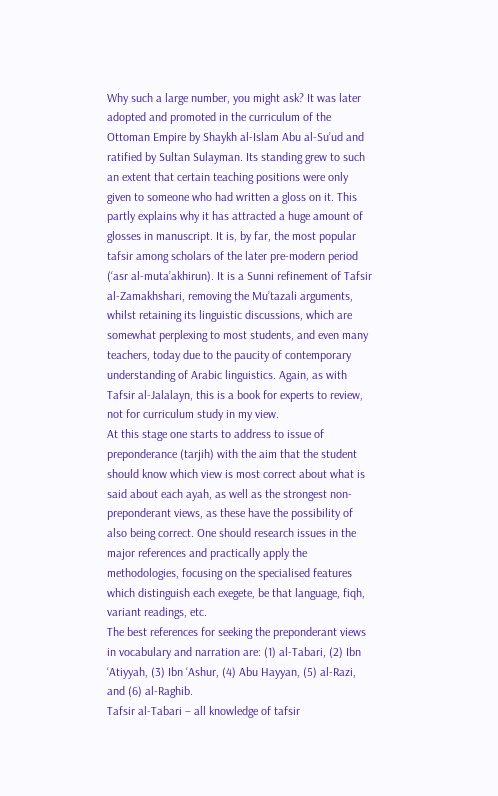Why such a large number, you might ask? It was later adopted and promoted in the curriculum of the Ottoman Empire by Shaykh al-Islam Abu al-Su’ud and ratified by Sultan Sulayman. Its standing grew to such an extent that certain teaching positions were only given to someone who had written a gloss on it. This partly explains why it has attracted a huge amount of glosses in manuscript. It is, by far, the most popular tafsir among scholars of the later pre-modern period (‘asr al-muta’akhirun). It is a Sunni refinement of Tafsir al-Zamakhshari, removing the Mu’tazali arguments, whilst retaining its linguistic discussions, which are somewhat perplexing to most students, and even many teachers, today due to the paucity of contemporary understanding of Arabic linguistics. Again, as with Tafsir al-Jalalayn, this is a book for experts to review, not for curriculum study in my view.
At this stage one starts to address to issue of preponderance (tarjih) with the aim that the student should know which view is most correct about what is said about each ayah, as well as the strongest non-preponderant views, as these have the possibility of also being correct. One should research issues in the major references and practically apply the methodologies, focusing on the specialised features which distinguish each exegete, be that language, fiqh, variant readings, etc.
The best references for seeking the preponderant views in vocabulary and narration are: (1) al-Tabari, (2) Ibn ‘Atiyyah, (3) Ibn ‘Ashur, (4) Abu Hayyan, (5) al-Razi, and (6) al-Raghib.
Tafsir al-Tabari – all knowledge of tafsir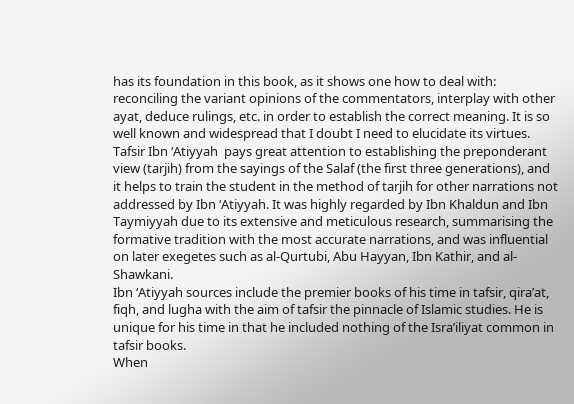has its foundation in this book, as it shows one how to deal with: reconciling the variant opinions of the commentators, interplay with other ayat, deduce rulings, etc. in order to establish the correct meaning. It is so well known and widespread that I doubt I need to elucidate its virtues.
Tafsir Ibn ‘Atiyyah  pays great attention to establishing the preponderant view (tarjih) from the sayings of the Salaf (the first three generations), and it helps to train the student in the method of tarjih for other narrations not addressed by Ibn ‘Atiyyah. It was highly regarded by Ibn Khaldun and Ibn Taymiyyah due to its extensive and meticulous research, summarising the formative tradition with the most accurate narrations, and was influential on later exegetes such as al-Qurtubi, Abu Hayyan, Ibn Kathir, and al-Shawkani.
Ibn ‘Atiyyah sources include the premier books of his time in tafsir, qira’at, fiqh, and lugha with the aim of tafsir the pinnacle of Islamic studies. He is unique for his time in that he included nothing of the Isra’iliyat common in tafsir books.
When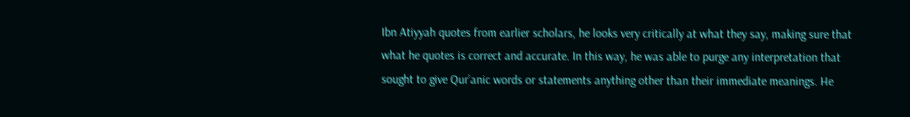Ibn Atiyyah quotes from earlier scholars, he looks very critically at what they say, making sure that what he quotes is correct and accurate. In this way, he was able to purge any interpretation that sought to give Qur’anic words or statements anything other than their immediate meanings. He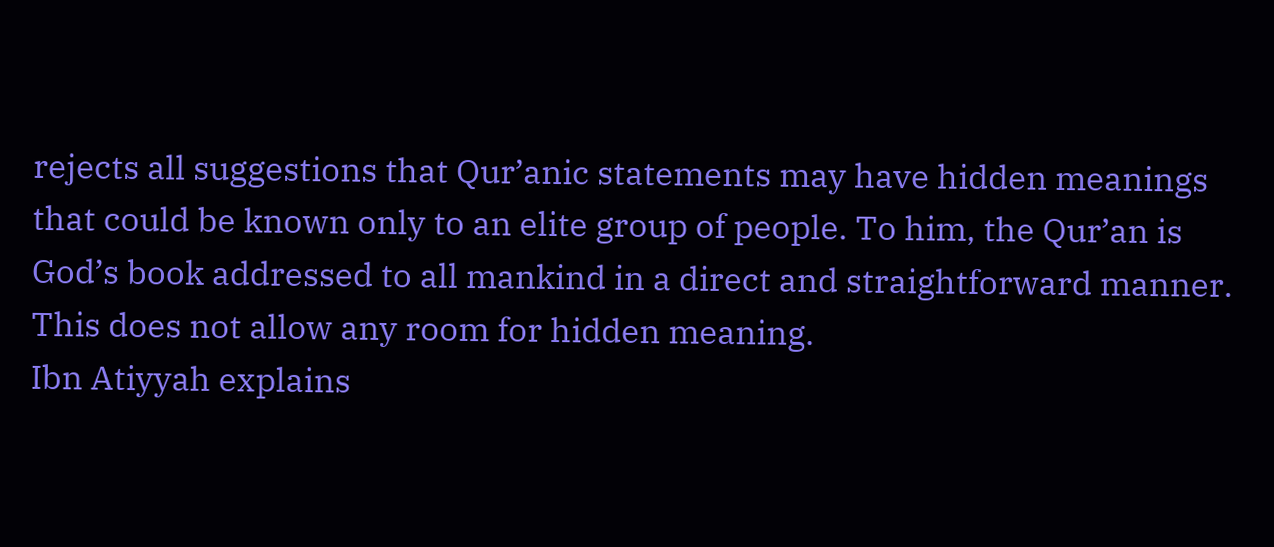rejects all suggestions that Qur’anic statements may have hidden meanings that could be known only to an elite group of people. To him, the Qur’an is God’s book addressed to all mankind in a direct and straightforward manner. This does not allow any room for hidden meaning.
Ibn Atiyyah explains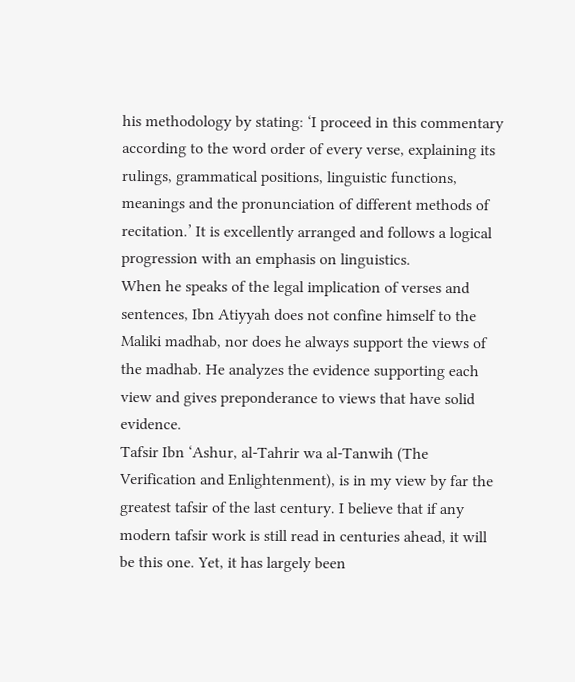his methodology by stating: ‘I proceed in this commentary according to the word order of every verse, explaining its rulings, grammatical positions, linguistic functions, meanings and the pronunciation of different methods of recitation.’ It is excellently arranged and follows a logical progression with an emphasis on linguistics.
When he speaks of the legal implication of verses and sentences, Ibn Atiyyah does not confine himself to the Maliki madhab, nor does he always support the views of the madhab. He analyzes the evidence supporting each view and gives preponderance to views that have solid evidence.
Tafsir Ibn ‘Ashur, al-Tahrir wa al-Tanwih (The Verification and Enlightenment), is in my view by far the greatest tafsir of the last century. I believe that if any modern tafsir work is still read in centuries ahead, it will be this one. Yet, it has largely been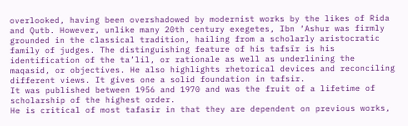overlooked, having been overshadowed by modernist works by the likes of Rida and Qutb. However, unlike many 20th century exegetes, Ibn ‘Ashur was firmly grounded in the classical tradition, hailing from a scholarly aristocratic family of judges. The distinguishing feature of his tafsīr is his identification of the ta’lil, or rationale as well as underlining the maqasid, or objectives. He also highlights rhetorical devices and reconciling different views. It gives one a solid foundation in tafsir.
It was published between 1956 and 1970 and was the fruit of a lifetime of scholarship of the highest order.
He is critical of most tafasir in that they are dependent on previous works,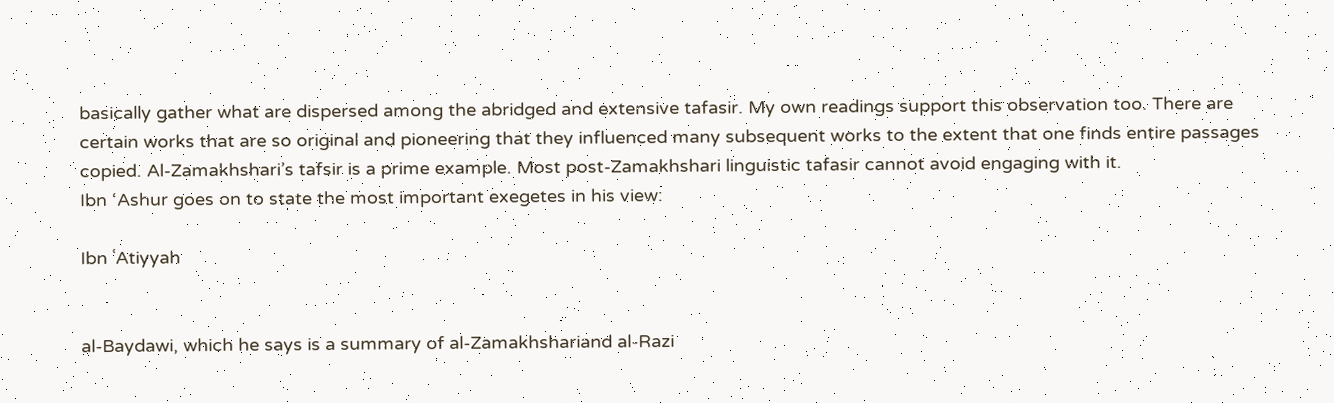basically gather what are dispersed among the abridged and extensive tafasir. My own readings support this observation too. There are certain works that are so original and pioneering that they influenced many subsequent works to the extent that one finds entire passages copied. Al-Zamakhshari’s tafsir is a prime example. Most post-Zamakhshari linguistic tafasir cannot avoid engaging with it.
Ibn ‘Ashur goes on to state the most important exegetes in his view:

Ibn ʿAtiyyah


al-Baydawi, which he says is a summary of al-Zamakhshariand al-Razi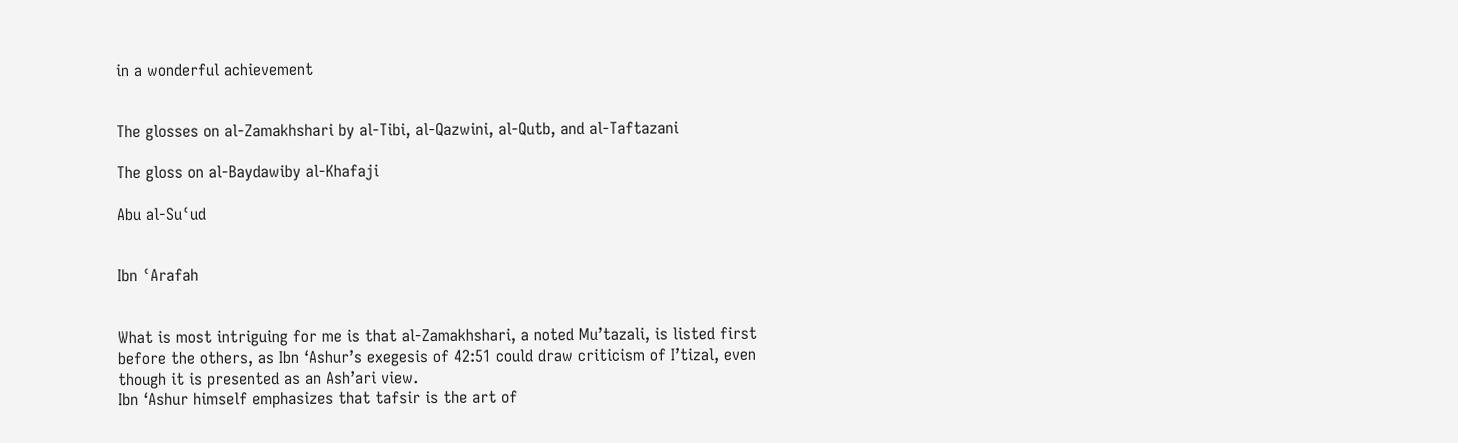in a wonderful achievement


The glosses on al-Zamakhshari by al-Tibi, al-Qazwini, al-Qutb, and al-Taftazani

The gloss on al-Baydawiby al-Khafaji

Abu al-Suʿud


Ibn ʿArafah


What is most intriguing for me is that al-Zamakhshari, a noted Mu’tazali, is listed first before the others, as Ibn ‘Ashur’s exegesis of 42:51 could draw criticism of I’tizal, even though it is presented as an Ash’ari view.
Ibn ‘Ashur himself emphasizes that tafsir is the art of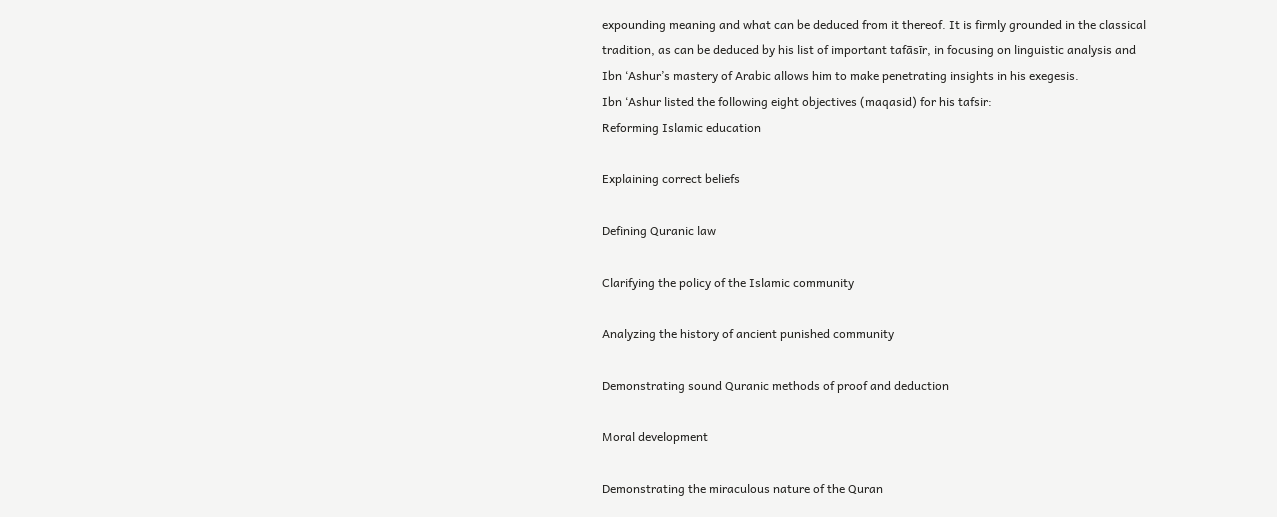expounding meaning and what can be deduced from it thereof. It is firmly grounded in the classical tradition, as can be deduced by his list of important tafāsīr, in focusing on linguistic analysis and Ibn ‘Ashur’s mastery of Arabic allows him to make penetrating insights in his exegesis.
Ibn ‘Ashur listed the following eight objectives (maqasid) for his tafsir:
Reforming Islamic education

Explaining correct beliefs

Defining Quranic law

Clarifying the policy of the Islamic community

Analyzing the history of ancient punished community

Demonstrating sound Quranic methods of proof and deduction

Moral development

Demonstrating the miraculous nature of the Quran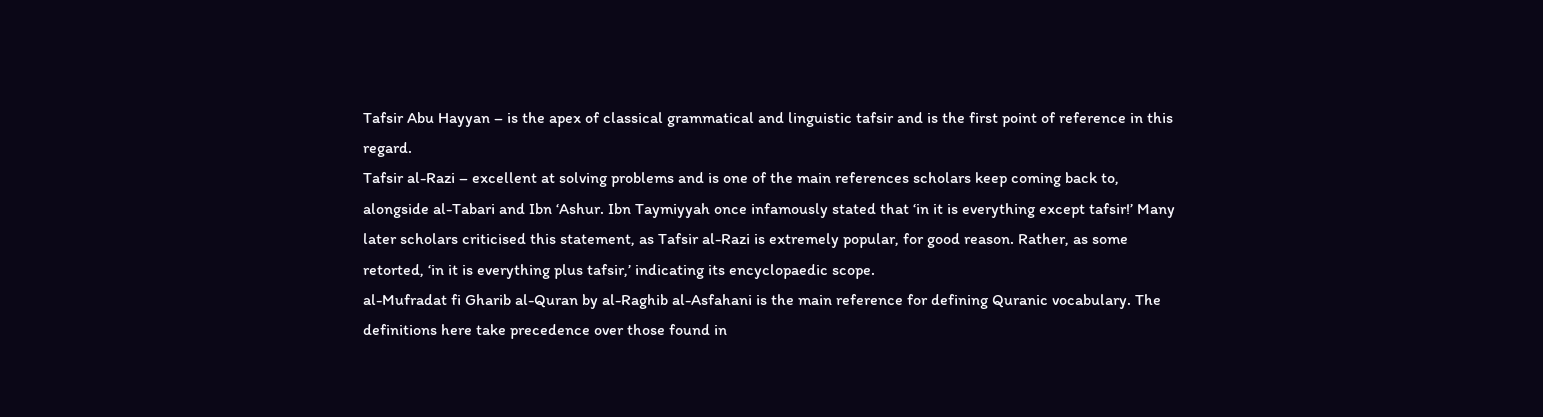Tafsir Abu Hayyan – is the apex of classical grammatical and linguistic tafsir and is the first point of reference in this regard.
Tafsir al-Razi – excellent at solving problems and is one of the main references scholars keep coming back to, alongside al-Tabari and Ibn ‘Ashur. Ibn Taymiyyah once infamously stated that ‘in it is everything except tafsir!’ Many later scholars criticised this statement, as Tafsir al-Razi is extremely popular, for good reason. Rather, as some retorted, ‘in it is everything plus tafsir,’ indicating its encyclopaedic scope.
al-Mufradat fi Gharib al-Quran by al-Raghib al-Asfahani is the main reference for defining Quranic vocabulary. The definitions here take precedence over those found in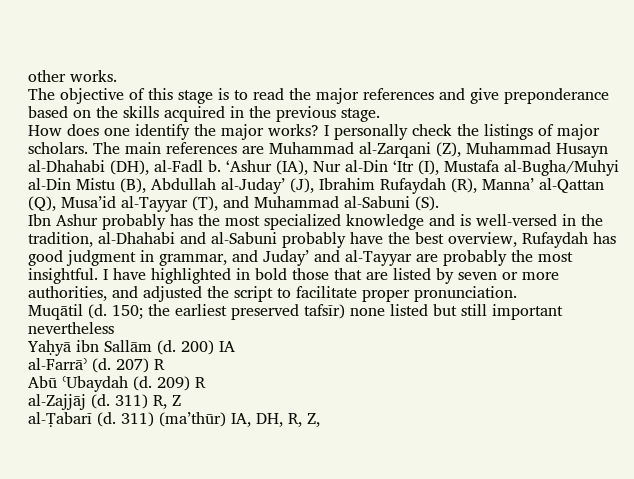other works.
The objective of this stage is to read the major references and give preponderance based on the skills acquired in the previous stage.
How does one identify the major works? I personally check the listings of major scholars. The main references are Muhammad al-Zarqani (Z), Muhammad Husayn al-Dhahabi (DH), al-Fadl b. ‘Ashur (IA), Nur al-Din ‘Itr (I), Mustafa al-Bugha/Muhyi al-Din Mistu (B), Abdullah al-Juday’ (J), Ibrahim Rufaydah (R), Manna’ al-Qattan (Q), Musa’id al-Tayyar (T), and Muhammad al-Sabuni (S).
Ibn Ashur probably has the most specialized knowledge and is well-versed in the tradition, al-Dhahabi and al-Sabuni probably have the best overview, Rufaydah has good judgment in grammar, and Juday’ and al-Tayyar are probably the most insightful. I have highlighted in bold those that are listed by seven or more authorities, and adjusted the script to facilitate proper pronunciation.
Muqātil (d. 150; the earliest preserved tafsīr) none listed but still important nevertheless
Yaḥyā ibn Sallām (d. 200) IA
al-Farrāʾ (d. 207) R
Abū ʿUbaydah (d. 209) R
al-Zajjāj (d. 311) R, Z
al-Ṭabarī (d. 311) (ma’thūr) IA, DH, R, Z,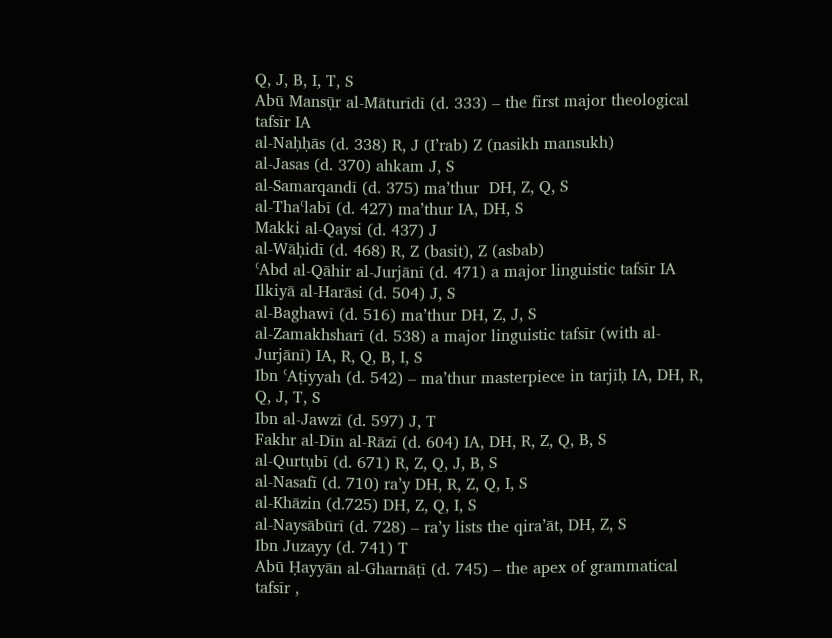Q, J, B, I, T, S
Abū Mansụ̄r al-Māturīdī (d. 333) – the first major theological tafsīr IA
al-Naḥḥās (d. 338) R, J (I’rab) Z (nasikh mansukh)
al-Jasas (d. 370) ahkam J, S
al-Samarqandī (d. 375) ma’thur  DH, Z, Q, S
al-Thaʿlabī (d. 427) ma’thur IA, DH, S
Makki al-Qaysi (d. 437) J
al-Wāḥidī (d. 468) R, Z (basit), Z (asbab)
ʿAbd al-Qāhir al-Jurjānī (d. 471) a major linguistic tafsīr IA
Ilkiyā al-Harāsi (d. 504) J, S
al-Baghawī (d. 516) ma’thur DH, Z, J, S
al-Zamakhsharī (d. 538) a major linguistic tafsīr (with al-Jurjānī) IA, R, Q, B, I, S
Ibn ʿAṭiyyah (d. 542) – ma’thur masterpiece in tarjīḥ IA, DH, R, Q, J, T, S
Ibn al-Jawzī (d. 597) J, T
Fakhr al-Dīn al-Rāzī (d. 604) IA, DH, R, Z, Q, B, S
al-Qurtụbī (d. 671) R, Z, Q, J, B, S
al-Nasafī (d. 710) ra’y DH, R, Z, Q, I, S
al-Khāzin (d.725) DH, Z, Q, I, S
al-Naysābūrī (d. 728) – ra’y lists the qira’āt, DH, Z, S
Ibn Juzayy (d. 741) T
Abū Ḥayyān al-Gharnāṭī (d. 745) – the apex of grammatical tafsīr ,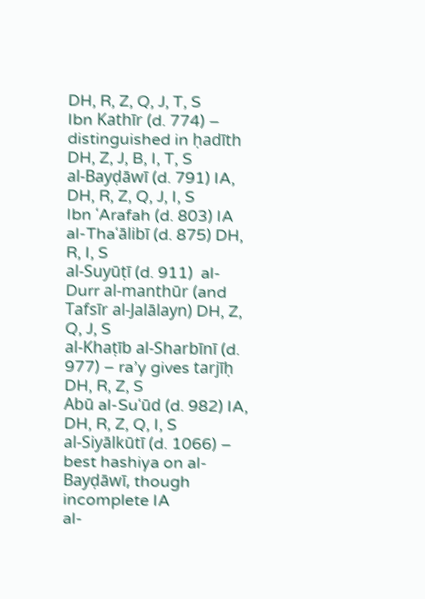DH, R, Z, Q, J, T, S
Ibn Kathīr (d. 774) – distinguished in ḥadīth DH, Z, J, B, I, T, S
al-Bayḍāwī (d. 791) IA, DH, R, Z, Q, J, I, S
Ibn ʿArafah (d. 803) IA
al-Thaʿālibī (d. 875) DH, R, I, S
al-Suyūṭī (d. 911)  al-Durr al-manthūr (and Tafsīr al-Jalālayn) DH, Z, Q, J, S
al-Khaṭīb al-Sharbīnī (d. 977) – ra’y gives tarjīḥ DH, R, Z, S
Abū al-Suʿūd (d. 982) IA, DH, R, Z, Q, I, S
al-Siyālkūtī (d. 1066) – best hashiya on al-Bayḍāwī, though incomplete IA
al-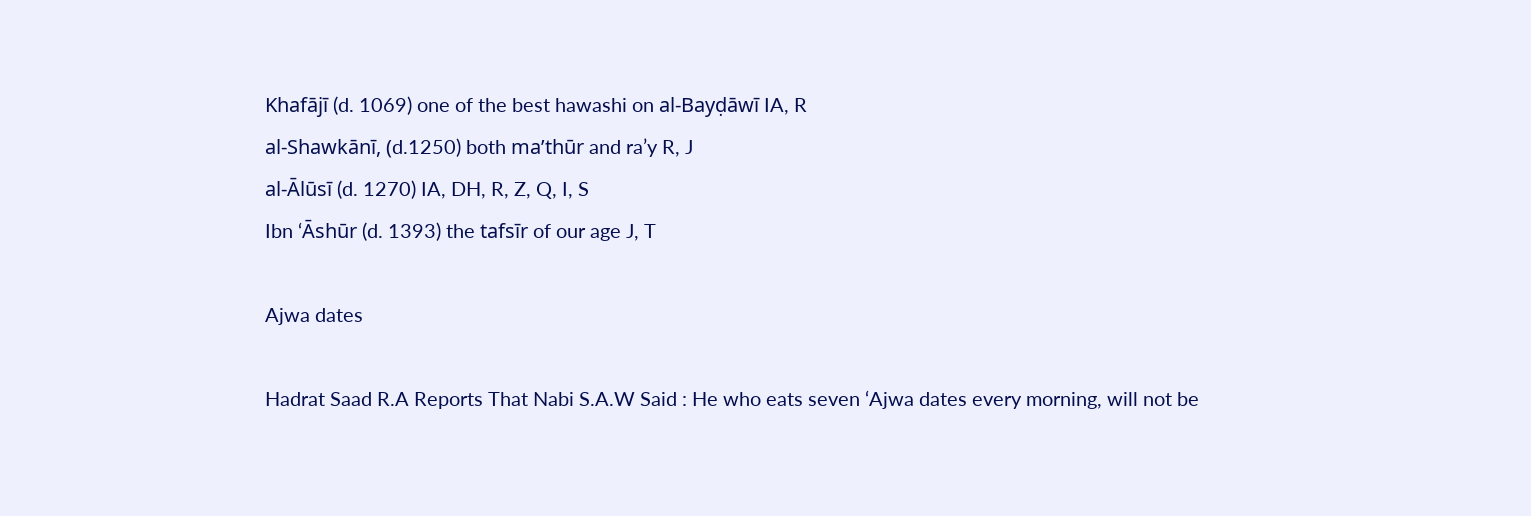Khafājī (d. 1069) one of the best hawashi on al-Bayḍāwī IA, R
al-Shawkānī, (d.1250) both ma’thūr and ra’y R, J
al-Ālūsī (d. 1270) IA, DH, R, Z, Q, I, S
Ibn ‘Āshūr (d. 1393) the tafsīr of our age J, T

Ajwa dates

Hadrat Saad R.A Reports That Nabi S.A.W Said : He who eats seven ‘Ajwa dates every morning, will not be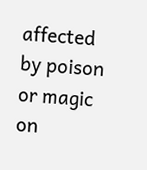affected by poison or magic on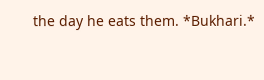the day he eats them. *Bukhari.*